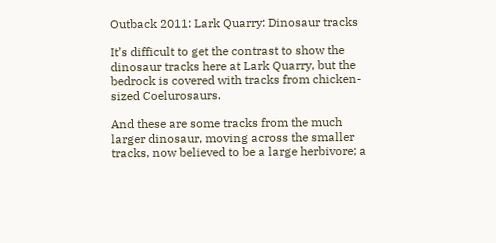Outback 2011: Lark Quarry: Dinosaur tracks

It’s difficult to get the contrast to show the dinosaur tracks here at Lark Quarry, but the bedrock is covered with tracks from chicken-sized Coelurosaurs.

And these are some tracks from the much larger dinosaur, moving across the smaller tracks, now believed to be a large herbivore; a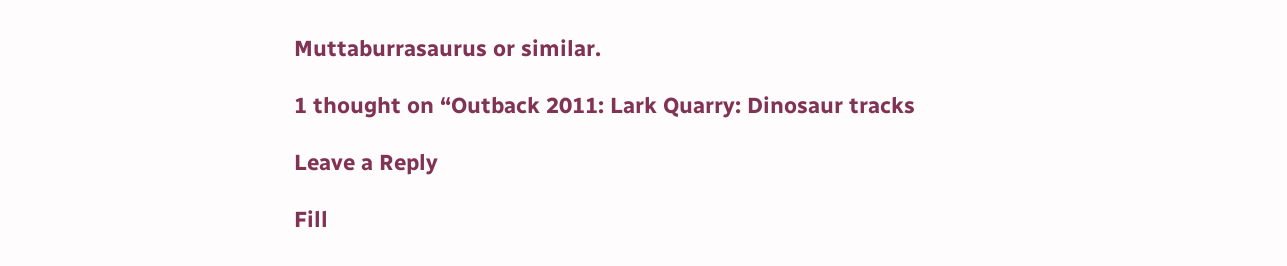Muttaburrasaurus or similar.

1 thought on “Outback 2011: Lark Quarry: Dinosaur tracks

Leave a Reply

Fill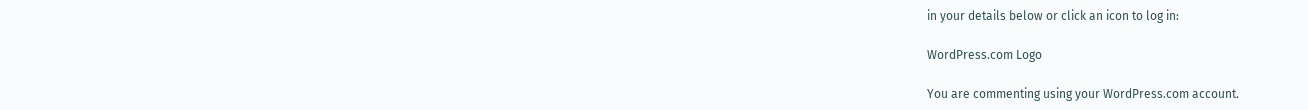in your details below or click an icon to log in:

WordPress.com Logo

You are commenting using your WordPress.com account.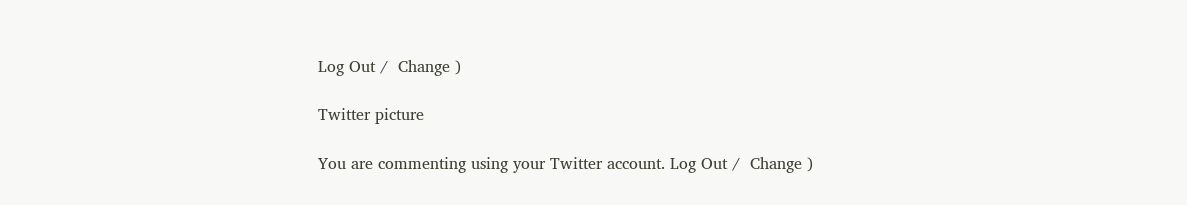Log Out /  Change )

Twitter picture

You are commenting using your Twitter account. Log Out /  Change )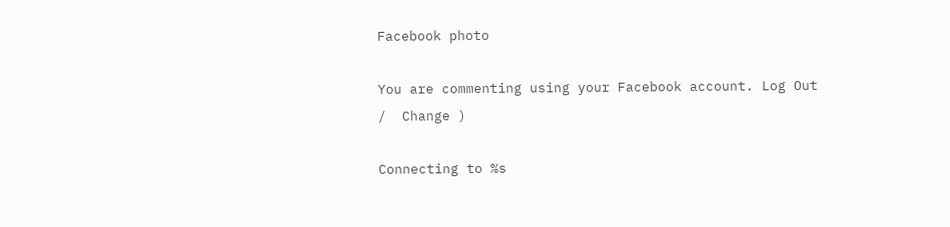Facebook photo

You are commenting using your Facebook account. Log Out /  Change )

Connecting to %s